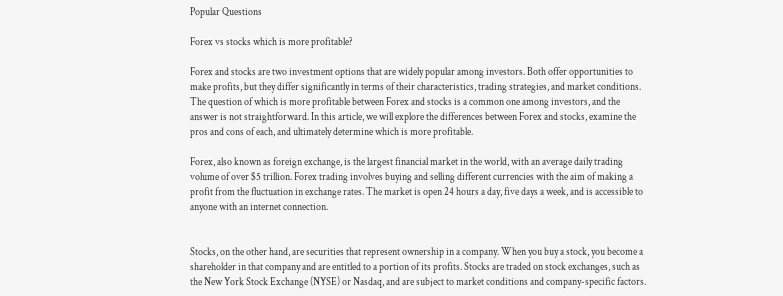Popular Questions

Forex vs stocks which is more profitable?

Forex and stocks are two investment options that are widely popular among investors. Both offer opportunities to make profits, but they differ significantly in terms of their characteristics, trading strategies, and market conditions. The question of which is more profitable between Forex and stocks is a common one among investors, and the answer is not straightforward. In this article, we will explore the differences between Forex and stocks, examine the pros and cons of each, and ultimately determine which is more profitable.

Forex, also known as foreign exchange, is the largest financial market in the world, with an average daily trading volume of over $5 trillion. Forex trading involves buying and selling different currencies with the aim of making a profit from the fluctuation in exchange rates. The market is open 24 hours a day, five days a week, and is accessible to anyone with an internet connection.


Stocks, on the other hand, are securities that represent ownership in a company. When you buy a stock, you become a shareholder in that company and are entitled to a portion of its profits. Stocks are traded on stock exchanges, such as the New York Stock Exchange (NYSE) or Nasdaq, and are subject to market conditions and company-specific factors.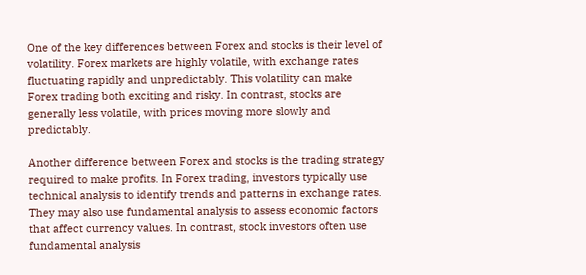One of the key differences between Forex and stocks is their level of volatility. Forex markets are highly volatile, with exchange rates fluctuating rapidly and unpredictably. This volatility can make Forex trading both exciting and risky. In contrast, stocks are generally less volatile, with prices moving more slowly and predictably.

Another difference between Forex and stocks is the trading strategy required to make profits. In Forex trading, investors typically use technical analysis to identify trends and patterns in exchange rates. They may also use fundamental analysis to assess economic factors that affect currency values. In contrast, stock investors often use fundamental analysis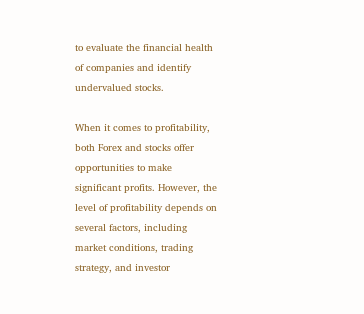to evaluate the financial health of companies and identify undervalued stocks.

When it comes to profitability, both Forex and stocks offer opportunities to make significant profits. However, the level of profitability depends on several factors, including market conditions, trading strategy, and investor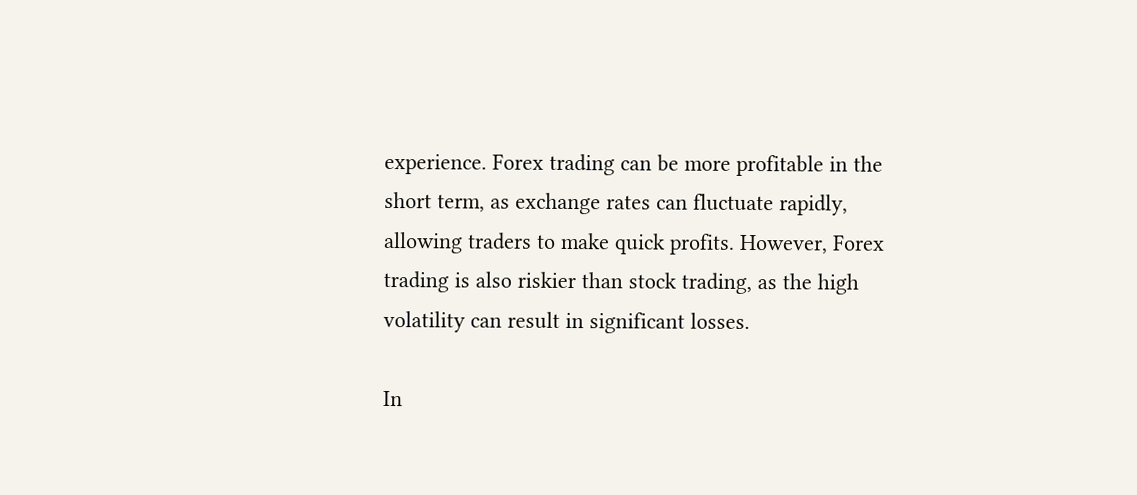experience. Forex trading can be more profitable in the short term, as exchange rates can fluctuate rapidly, allowing traders to make quick profits. However, Forex trading is also riskier than stock trading, as the high volatility can result in significant losses.

In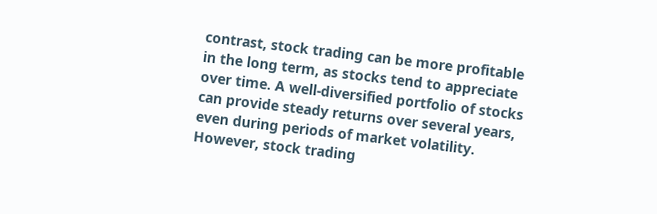contrast, stock trading can be more profitable in the long term, as stocks tend to appreciate over time. A well-diversified portfolio of stocks can provide steady returns over several years, even during periods of market volatility. However, stock trading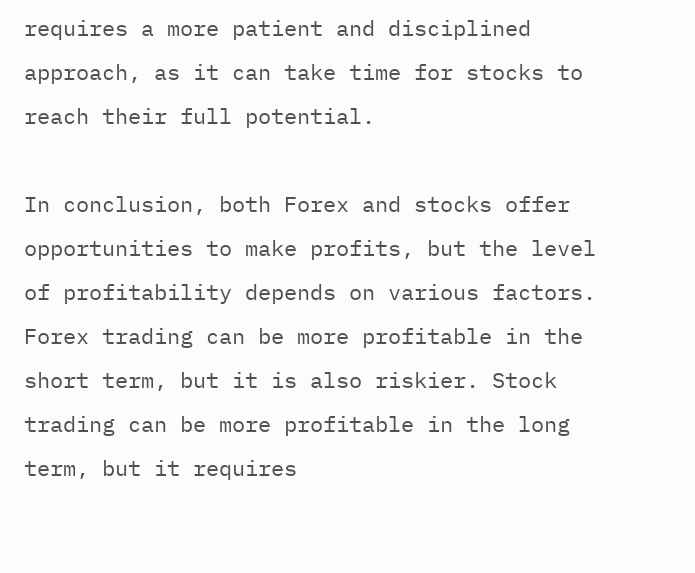requires a more patient and disciplined approach, as it can take time for stocks to reach their full potential.

In conclusion, both Forex and stocks offer opportunities to make profits, but the level of profitability depends on various factors. Forex trading can be more profitable in the short term, but it is also riskier. Stock trading can be more profitable in the long term, but it requires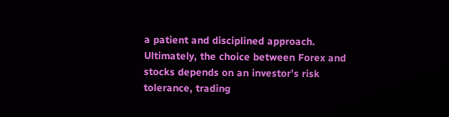a patient and disciplined approach. Ultimately, the choice between Forex and stocks depends on an investor’s risk tolerance, trading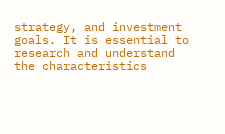strategy, and investment goals. It is essential to research and understand the characteristics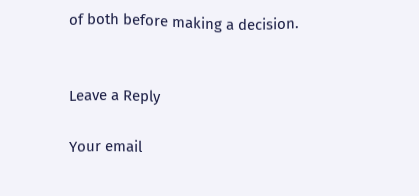of both before making a decision.


Leave a Reply

Your email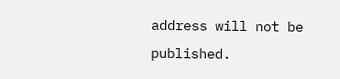address will not be published.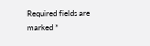Required fields are marked *